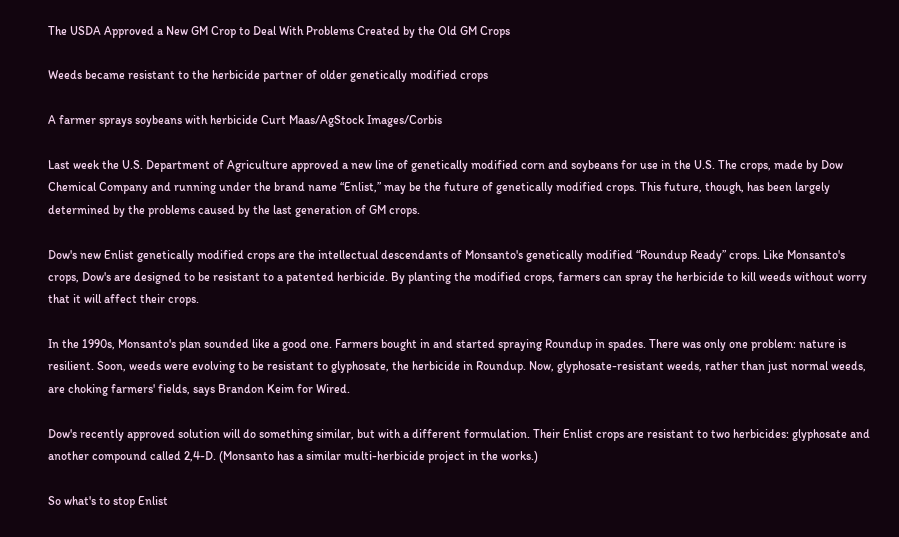The USDA Approved a New GM Crop to Deal With Problems Created by the Old GM Crops

Weeds became resistant to the herbicide partner of older genetically modified crops

A farmer sprays soybeans with herbicide Curt Maas/AgStock Images/Corbis

Last week the U.S. Department of Agriculture approved a new line of genetically modified corn and soybeans for use in the U.S. The crops, made by Dow Chemical Company and running under the brand name “Enlist,” may be the future of genetically modified crops. This future, though, has been largely determined by the problems caused by the last generation of GM crops.

Dow's new Enlist genetically modified crops are the intellectual descendants of Monsanto's genetically modified “Roundup Ready” crops. Like Monsanto's crops, Dow's are designed to be resistant to a patented herbicide. By planting the modified crops, farmers can spray the herbicide to kill weeds without worry that it will affect their crops.

In the 1990s, Monsanto's plan sounded like a good one. Farmers bought in and started spraying Roundup in spades. There was only one problem: nature is resilient. Soon, weeds were evolving to be resistant to glyphosate, the herbicide in Roundup. Now, glyphosate-resistant weeds, rather than just normal weeds, are choking farmers' fields, says Brandon Keim for Wired.

Dow's recently approved solution will do something similar, but with a different formulation. Their Enlist crops are resistant to two herbicides: glyphosate and another compound called 2,4-D. (Monsanto has a similar multi-herbicide project in the works.)

So what's to stop Enlist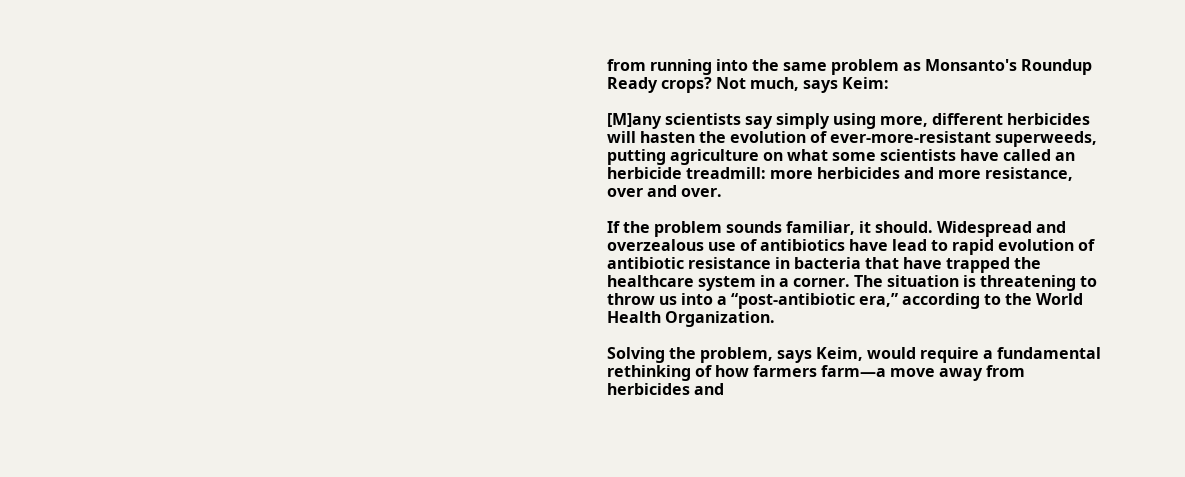from running into the same problem as Monsanto's Roundup Ready crops? Not much, says Keim:

[M]any scientists say simply using more, different herbicides will hasten the evolution of ever-more-resistant superweeds, putting agriculture on what some scientists have called an herbicide treadmill: more herbicides and more resistance, over and over.

If the problem sounds familiar, it should. Widespread and overzealous use of antibiotics have lead to rapid evolution of antibiotic resistance in bacteria that have trapped the healthcare system in a corner. The situation is threatening to throw us into a “post-antibiotic era,” according to the World Health Organization.

Solving the problem, says Keim, would require a fundamental rethinking of how farmers farm—a move away from herbicides and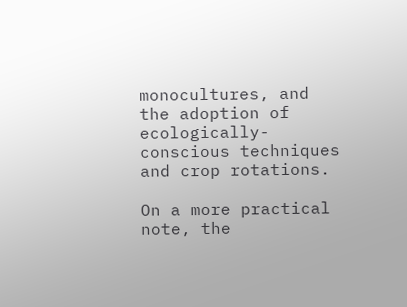monocultures, and the adoption of ecologically-conscious techniques and crop rotations.

On a more practical note, the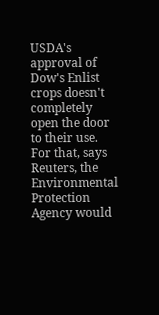USDA's approval of Dow's Enlist crops doesn't completely open the door to their use. For that, says Reuters, the Environmental Protection Agency would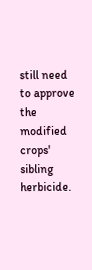still need to approve the modified crops' sibling herbicide.